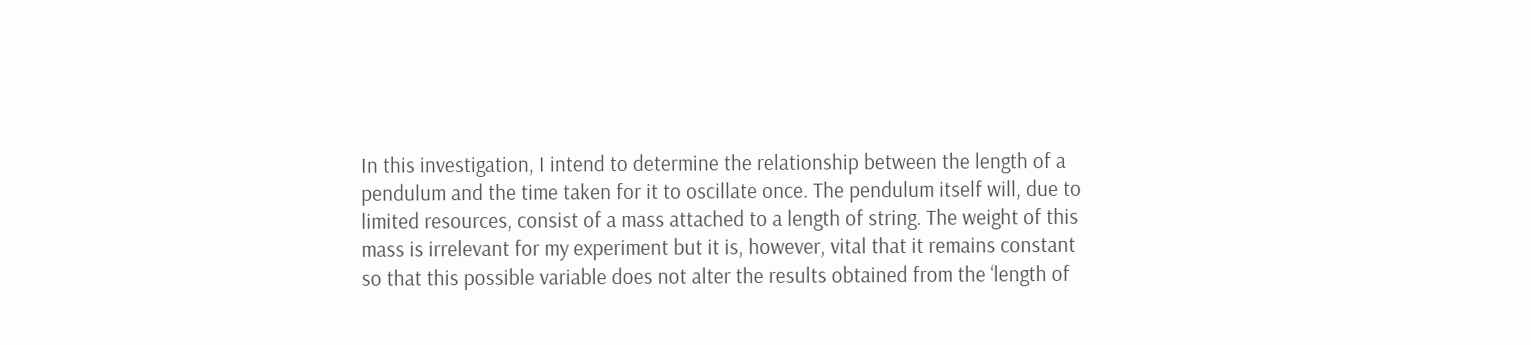In this investigation, I intend to determine the relationship between the length of a pendulum and the time taken for it to oscillate once. The pendulum itself will, due to limited resources, consist of a mass attached to a length of string. The weight of this mass is irrelevant for my experiment but it is, however, vital that it remains constant so that this possible variable does not alter the results obtained from the ‘length of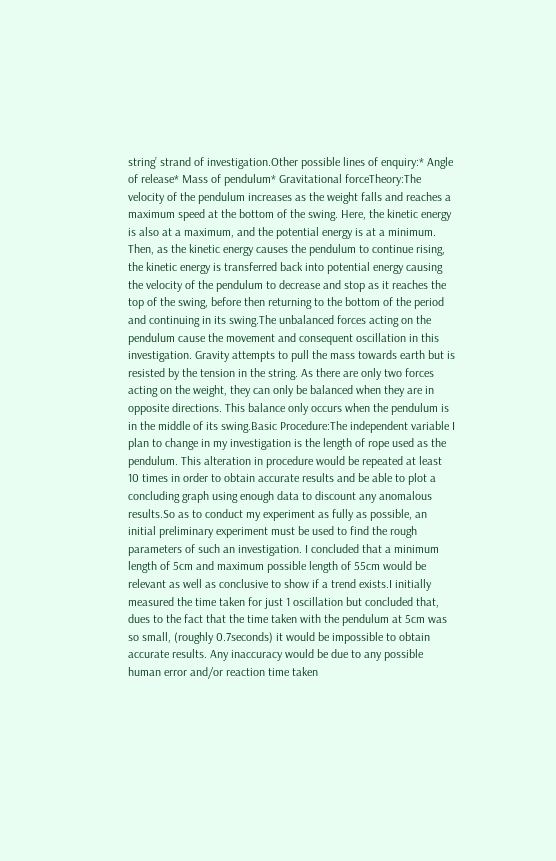string’ strand of investigation.Other possible lines of enquiry:* Angle of release* Mass of pendulum* Gravitational forceTheory:The velocity of the pendulum increases as the weight falls and reaches a maximum speed at the bottom of the swing. Here, the kinetic energy is also at a maximum, and the potential energy is at a minimum. Then, as the kinetic energy causes the pendulum to continue rising, the kinetic energy is transferred back into potential energy causing the velocity of the pendulum to decrease and stop as it reaches the top of the swing, before then returning to the bottom of the period and continuing in its swing.The unbalanced forces acting on the pendulum cause the movement and consequent oscillation in this investigation. Gravity attempts to pull the mass towards earth but is resisted by the tension in the string. As there are only two forces acting on the weight, they can only be balanced when they are in opposite directions. This balance only occurs when the pendulum is in the middle of its swing.Basic Procedure:The independent variable I plan to change in my investigation is the length of rope used as the pendulum. This alteration in procedure would be repeated at least 10 times in order to obtain accurate results and be able to plot a concluding graph using enough data to discount any anomalous results.So as to conduct my experiment as fully as possible, an initial preliminary experiment must be used to find the rough parameters of such an investigation. I concluded that a minimum length of 5cm and maximum possible length of 55cm would be relevant as well as conclusive to show if a trend exists.I initially measured the time taken for just 1 oscillation but concluded that, dues to the fact that the time taken with the pendulum at 5cm was so small, (roughly 0.7seconds) it would be impossible to obtain accurate results. Any inaccuracy would be due to any possible human error and/or reaction time taken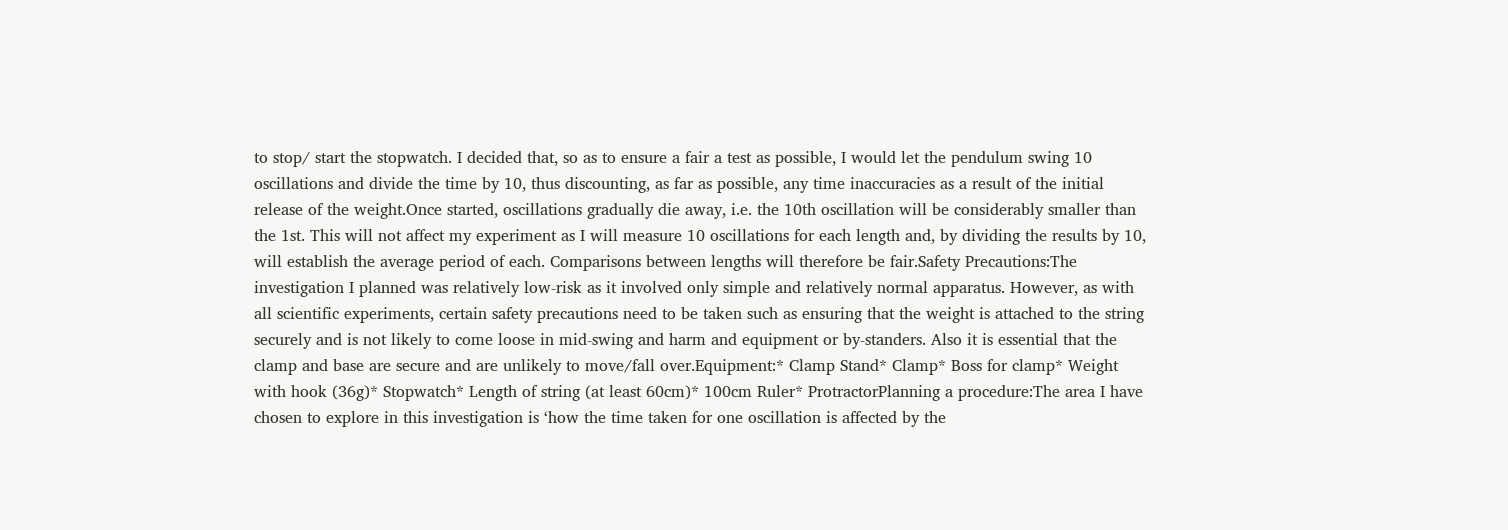to stop/ start the stopwatch. I decided that, so as to ensure a fair a test as possible, I would let the pendulum swing 10 oscillations and divide the time by 10, thus discounting, as far as possible, any time inaccuracies as a result of the initial release of the weight.Once started, oscillations gradually die away, i.e. the 10th oscillation will be considerably smaller than the 1st. This will not affect my experiment as I will measure 10 oscillations for each length and, by dividing the results by 10, will establish the average period of each. Comparisons between lengths will therefore be fair.Safety Precautions:The investigation I planned was relatively low-risk as it involved only simple and relatively normal apparatus. However, as with all scientific experiments, certain safety precautions need to be taken such as ensuring that the weight is attached to the string securely and is not likely to come loose in mid-swing and harm and equipment or by-standers. Also it is essential that the clamp and base are secure and are unlikely to move/fall over.Equipment:* Clamp Stand* Clamp* Boss for clamp* Weight with hook (36g)* Stopwatch* Length of string (at least 60cm)* 100cm Ruler* ProtractorPlanning a procedure:The area I have chosen to explore in this investigation is ‘how the time taken for one oscillation is affected by the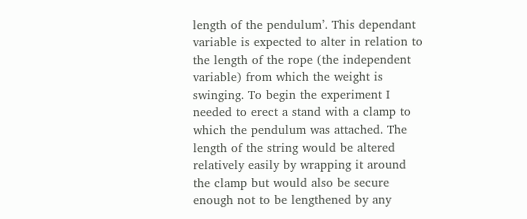length of the pendulum’. This dependant variable is expected to alter in relation to the length of the rope (the independent variable) from which the weight is swinging. To begin the experiment I needed to erect a stand with a clamp to which the pendulum was attached. The length of the string would be altered relatively easily by wrapping it around the clamp but would also be secure enough not to be lengthened by any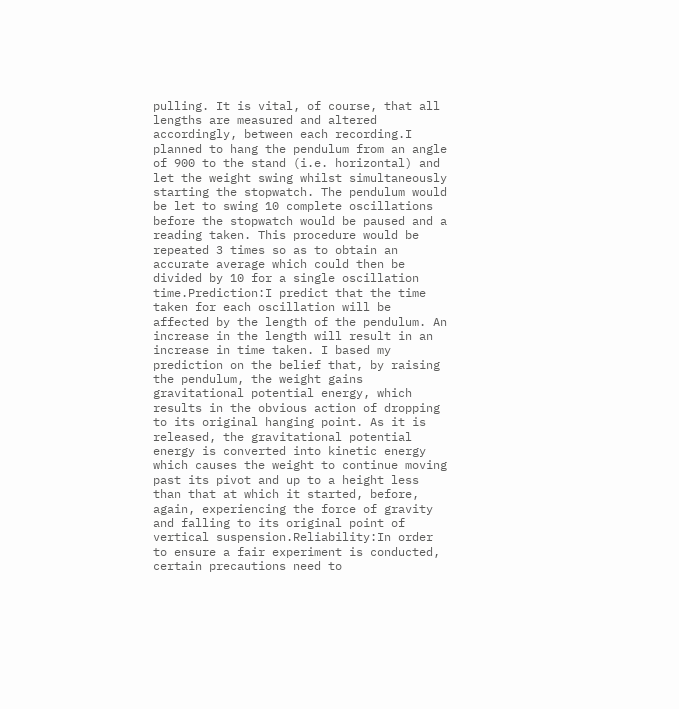pulling. It is vital, of course, that all lengths are measured and altered accordingly, between each recording.I planned to hang the pendulum from an angle of 900 to the stand (i.e. horizontal) and let the weight swing whilst simultaneously starting the stopwatch. The pendulum would be let to swing 10 complete oscillations before the stopwatch would be paused and a reading taken. This procedure would be repeated 3 times so as to obtain an accurate average which could then be divided by 10 for a single oscillation time.Prediction:I predict that the time taken for each oscillation will be affected by the length of the pendulum. An increase in the length will result in an increase in time taken. I based my prediction on the belief that, by raising the pendulum, the weight gains gravitational potential energy, which results in the obvious action of dropping to its original hanging point. As it is released, the gravitational potential energy is converted into kinetic energy which causes the weight to continue moving past its pivot and up to a height less than that at which it started, before, again, experiencing the force of gravity and falling to its original point of vertical suspension.Reliability:In order to ensure a fair experiment is conducted, certain precautions need to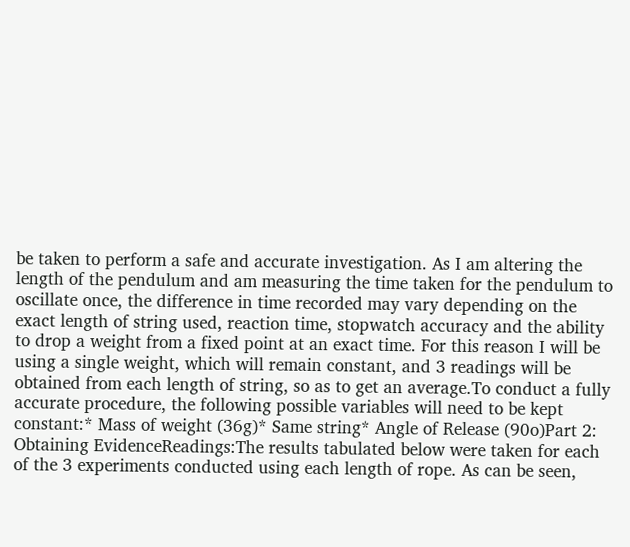be taken to perform a safe and accurate investigation. As I am altering the length of the pendulum and am measuring the time taken for the pendulum to oscillate once, the difference in time recorded may vary depending on the exact length of string used, reaction time, stopwatch accuracy and the ability to drop a weight from a fixed point at an exact time. For this reason I will be using a single weight, which will remain constant, and 3 readings will be obtained from each length of string, so as to get an average.To conduct a fully accurate procedure, the following possible variables will need to be kept constant:* Mass of weight (36g)* Same string* Angle of Release (90o)Part 2: Obtaining EvidenceReadings:The results tabulated below were taken for each of the 3 experiments conducted using each length of rope. As can be seen,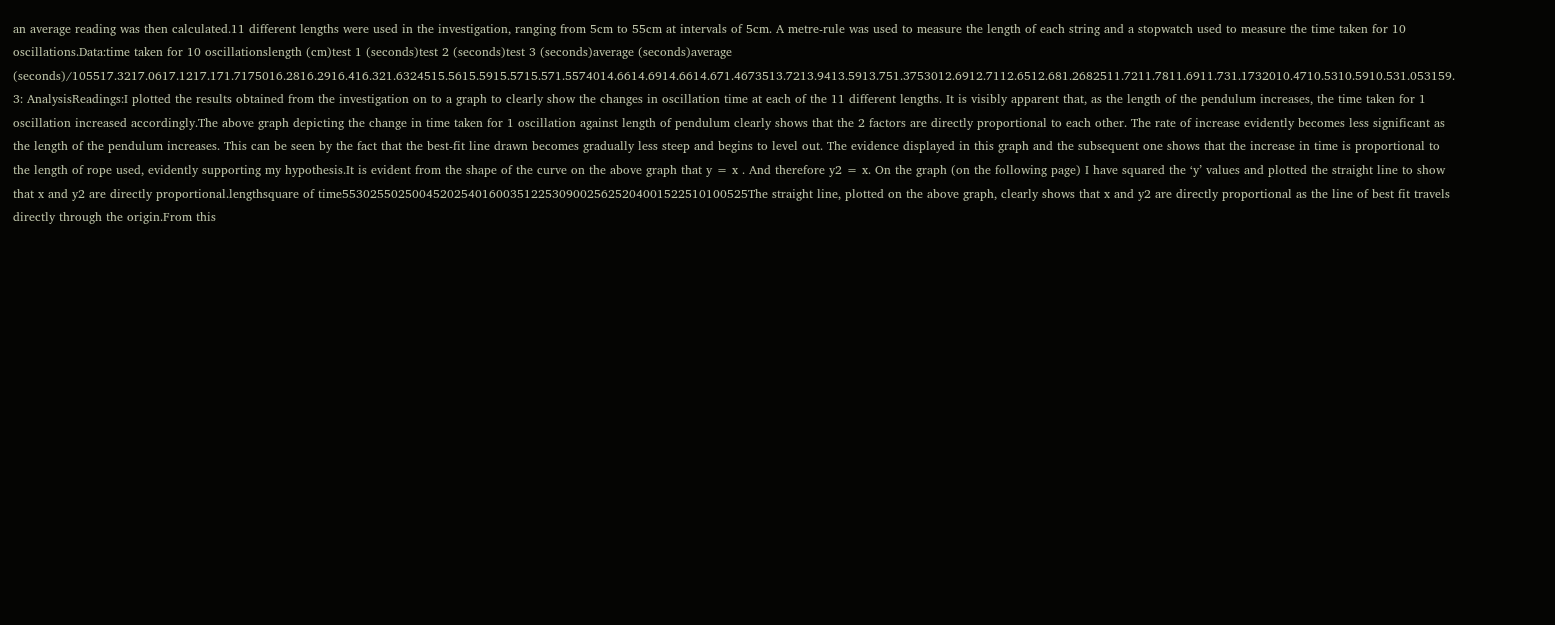an average reading was then calculated.11 different lengths were used in the investigation, ranging from 5cm to 55cm at intervals of 5cm. A metre-rule was used to measure the length of each string and a stopwatch used to measure the time taken for 10 oscillations.Data:time taken for 10 oscillationslength (cm)test 1 (seconds)test 2 (seconds)test 3 (seconds)average (seconds)average (seconds)/105517.3217.0617.1217.171.7175016.2816.2916.416.321.6324515.5615.5915.5715.571.5574014.6614.6914.6614.671.4673513.7213.9413.5913.751.3753012.6912.7112.6512.681.2682511.7211.7811.6911.731.1732010.4710.5310.5910.531.053159. 3: AnalysisReadings:I plotted the results obtained from the investigation on to a graph to clearly show the changes in oscillation time at each of the 11 different lengths. It is visibly apparent that, as the length of the pendulum increases, the time taken for 1 oscillation increased accordingly.The above graph depicting the change in time taken for 1 oscillation against length of pendulum clearly shows that the 2 factors are directly proportional to each other. The rate of increase evidently becomes less significant as the length of the pendulum increases. This can be seen by the fact that the best-fit line drawn becomes gradually less steep and begins to level out. The evidence displayed in this graph and the subsequent one shows that the increase in time is proportional to the length of rope used, evidently supporting my hypothesis.It is evident from the shape of the curve on the above graph that y = x . And therefore y2 = x. On the graph (on the following page) I have squared the ‘y’ values and plotted the straight line to show that x and y2 are directly proportional.lengthsquare of time5530255025004520254016003512253090025625204001522510100525The straight line, plotted on the above graph, clearly shows that x and y2 are directly proportional as the line of best fit travels directly through the origin.From this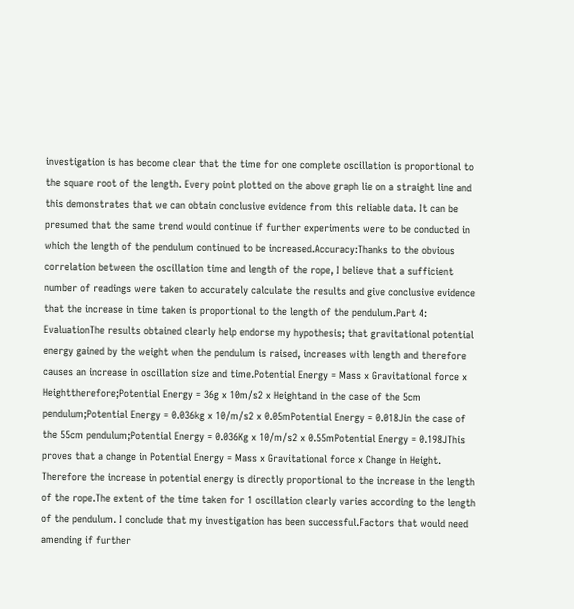investigation is has become clear that the time for one complete oscillation is proportional to the square root of the length. Every point plotted on the above graph lie on a straight line and this demonstrates that we can obtain conclusive evidence from this reliable data. It can be presumed that the same trend would continue if further experiments were to be conducted in which the length of the pendulum continued to be increased.Accuracy:Thanks to the obvious correlation between the oscillation time and length of the rope, I believe that a sufficient number of readings were taken to accurately calculate the results and give conclusive evidence that the increase in time taken is proportional to the length of the pendulum.Part 4: EvaluationThe results obtained clearly help endorse my hypothesis; that gravitational potential energy gained by the weight when the pendulum is raised, increases with length and therefore causes an increase in oscillation size and time.Potential Energy = Mass x Gravitational force x Heighttherefore;Potential Energy = 36g x 10m/s2 x Heightand in the case of the 5cm pendulum;Potential Energy = 0.036kg x 10/m/s2 x 0.05mPotential Energy = 0.018Jin the case of the 55cm pendulum;Potential Energy = 0.036Kg x 10/m/s2 x 0.55mPotential Energy = 0.198JThis proves that a change in Potential Energy = Mass x Gravitational force x Change in Height. Therefore the increase in potential energy is directly proportional to the increase in the length of the rope.The extent of the time taken for 1 oscillation clearly varies according to the length of the pendulum. I conclude that my investigation has been successful.Factors that would need amending if further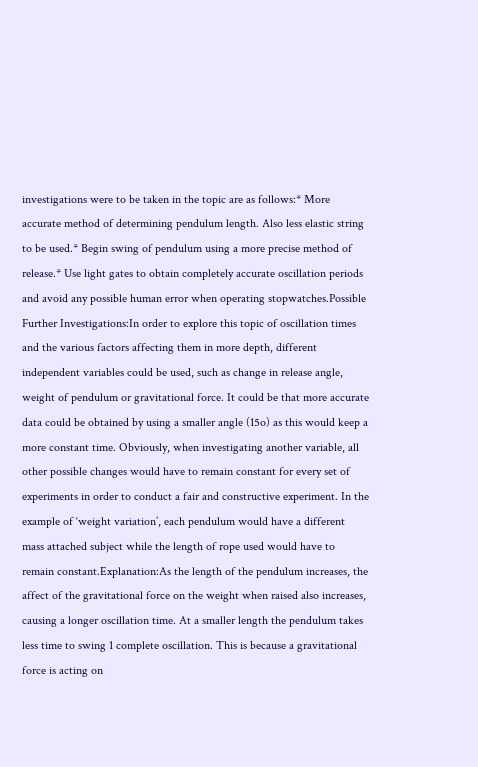investigations were to be taken in the topic are as follows:* More accurate method of determining pendulum length. Also less elastic string to be used.* Begin swing of pendulum using a more precise method of release.* Use light gates to obtain completely accurate oscillation periods and avoid any possible human error when operating stopwatches.Possible Further Investigations:In order to explore this topic of oscillation times and the various factors affecting them in more depth, different independent variables could be used, such as change in release angle, weight of pendulum or gravitational force. It could be that more accurate data could be obtained by using a smaller angle (15o) as this would keep a more constant time. Obviously, when investigating another variable, all other possible changes would have to remain constant for every set of experiments in order to conduct a fair and constructive experiment. In the example of ‘weight variation’, each pendulum would have a different mass attached subject while the length of rope used would have to remain constant.Explanation:As the length of the pendulum increases, the affect of the gravitational force on the weight when raised also increases, causing a longer oscillation time. At a smaller length the pendulum takes less time to swing 1 complete oscillation. This is because a gravitational force is acting on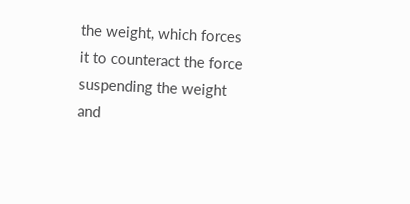the weight, which forces it to counteract the force suspending the weight and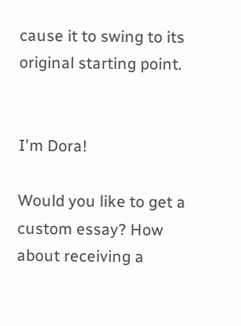cause it to swing to its original starting point.


I'm Dora!

Would you like to get a custom essay? How about receiving a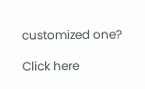customized one?

Click here